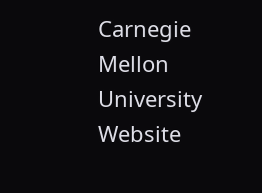Carnegie Mellon University Website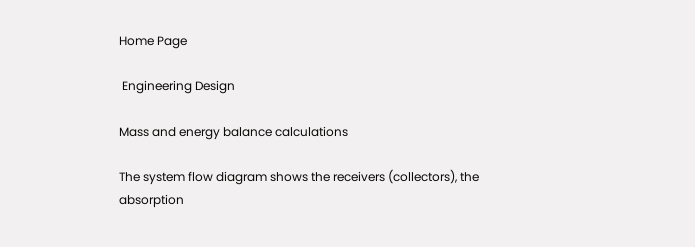Home Page

 Engineering Design

Mass and energy balance calculations

The system flow diagram shows the receivers (collectors), the absorption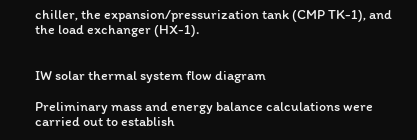chiller, the expansion/pressurization tank (CMP TK-1), and the load exchanger (HX-1).


IW solar thermal system flow diagram

Preliminary mass and energy balance calculations were carried out to establish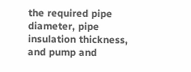the required pipe diameter, pipe insulation thickness, and pump and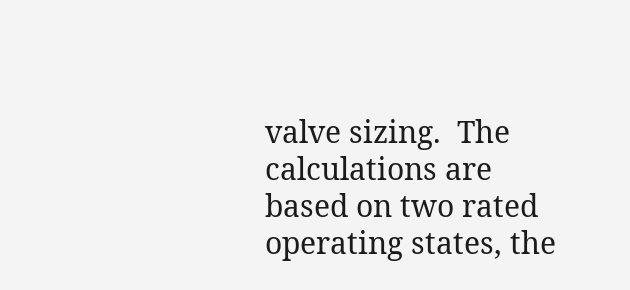valve sizing.  The calculations are based on two rated operating states, the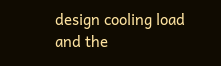design cooling load and the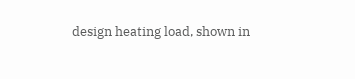design heating load, shown in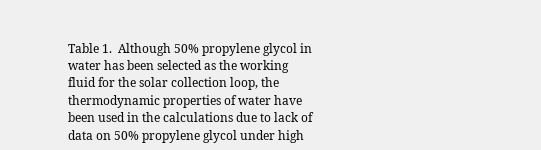Table 1.  Although 50% propylene glycol in water has been selected as the working fluid for the solar collection loop, the thermodynamic properties of water have been used in the calculations due to lack of data on 50% propylene glycol under high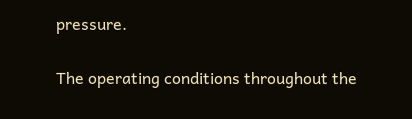pressure.


The operating conditions throughout the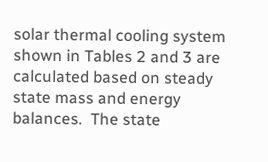solar thermal cooling system shown in Tables 2 and 3 are calculated based on steady state mass and energy balances.  The state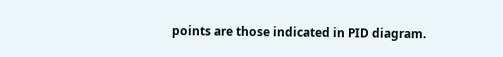points are those indicated in PID diagram.